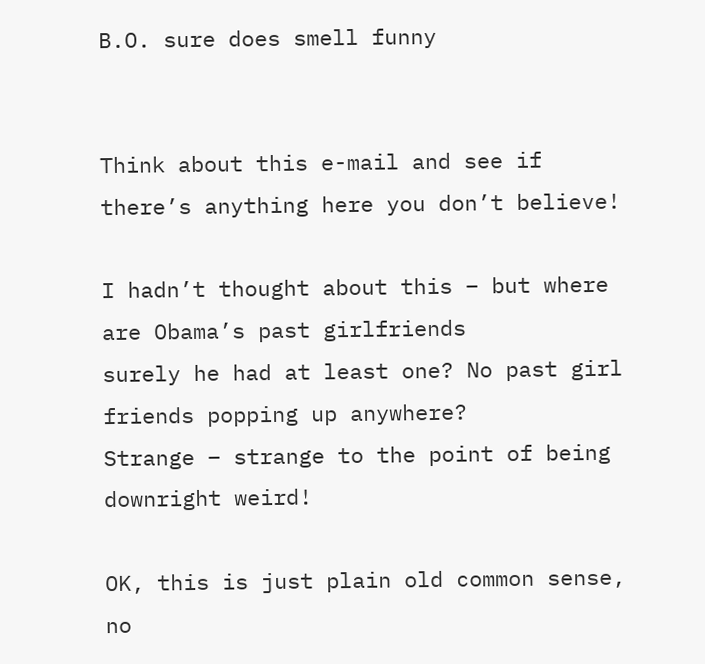B.O. sure does smell funny


Think about this e-mail and see if there’s anything here you don’t believe!

I hadn’t thought about this – but where are Obama’s past girlfriends
surely he had at least one? No past girl friends popping up anywhere?
Strange – strange to the point of being downright weird!

OK, this is just plain old common sense, no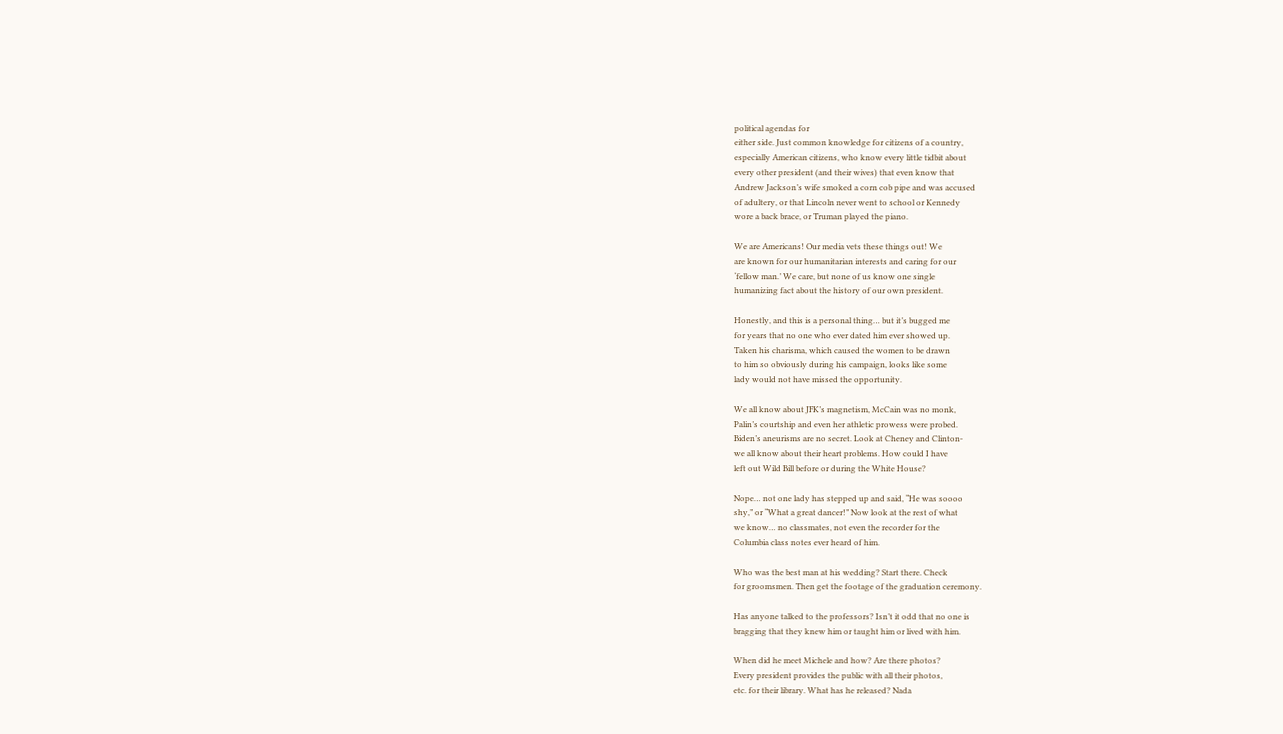political agendas for
either side. Just common knowledge for citizens of a country,
especially American citizens, who know every little tidbit about
every other president (and their wives) that even know that
Andrew Jackson’s wife smoked a corn cob pipe and was accused
of adultery, or that Lincoln never went to school or Kennedy
wore a back brace, or Truman played the piano.

We are Americans! Our media vets these things out! We
are known for our humanitarian interests and caring for our
‘fellow man.’ We care, but none of us know one single
humanizing fact about the history of our own president.

Honestly, and this is a personal thing… but it’s bugged me
for years that no one who ever dated him ever showed up.
Taken his charisma, which caused the women to be drawn
to him so obviously during his campaign, looks like some
lady would not have missed the opportunity.

We all know about JFK’s magnetism, McCain was no monk,
Palin’s courtship and even her athletic prowess were probed.
Biden’s aneurisms are no secret. Look at Cheney and Clinton-
we all know about their heart problems. How could I have
left out Wild Bill before or during the White House?

Nope… not one lady has stepped up and said, “He was soooo
shy,” or “What a great dancer!” Now look at the rest of what
we know… no classmates, not even the recorder for the
Columbia class notes ever heard of him.

Who was the best man at his wedding? Start there. Check
for groomsmen. Then get the footage of the graduation ceremony.

Has anyone talked to the professors? Isn’t it odd that no one is
bragging that they knew him or taught him or lived with him.

When did he meet Michele and how? Are there photos?
Every president provides the public with all their photos,
etc. for their library. What has he released? Nada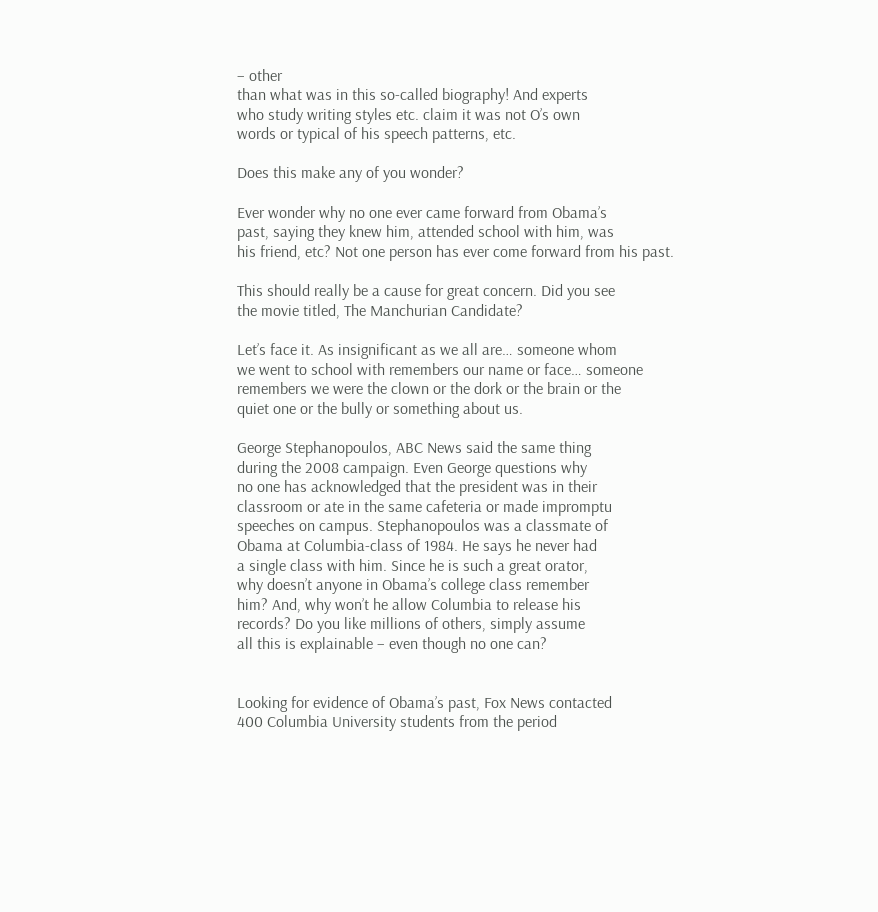– other
than what was in this so-called biography! And experts
who study writing styles etc. claim it was not O’s own
words or typical of his speech patterns, etc.

Does this make any of you wonder?

Ever wonder why no one ever came forward from Obama’s
past, saying they knew him, attended school with him, was
his friend, etc? Not one person has ever come forward from his past.

This should really be a cause for great concern. Did you see
the movie titled, The Manchurian Candidate?

Let’s face it. As insignificant as we all are… someone whom
we went to school with remembers our name or face… someone
remembers we were the clown or the dork or the brain or the
quiet one or the bully or something about us.

George Stephanopoulos, ABC News said the same thing
during the 2008 campaign. Even George questions why
no one has acknowledged that the president was in their
classroom or ate in the same cafeteria or made impromptu
speeches on campus. Stephanopoulos was a classmate of
Obama at Columbia-class of 1984. He says he never had
a single class with him. Since he is such a great orator,
why doesn’t anyone in Obama’s college class remember
him? And, why won’t he allow Columbia to release his
records? Do you like millions of others, simply assume
all this is explainable – even though no one can?


Looking for evidence of Obama’s past, Fox News contacted
400 Columbia University students from the period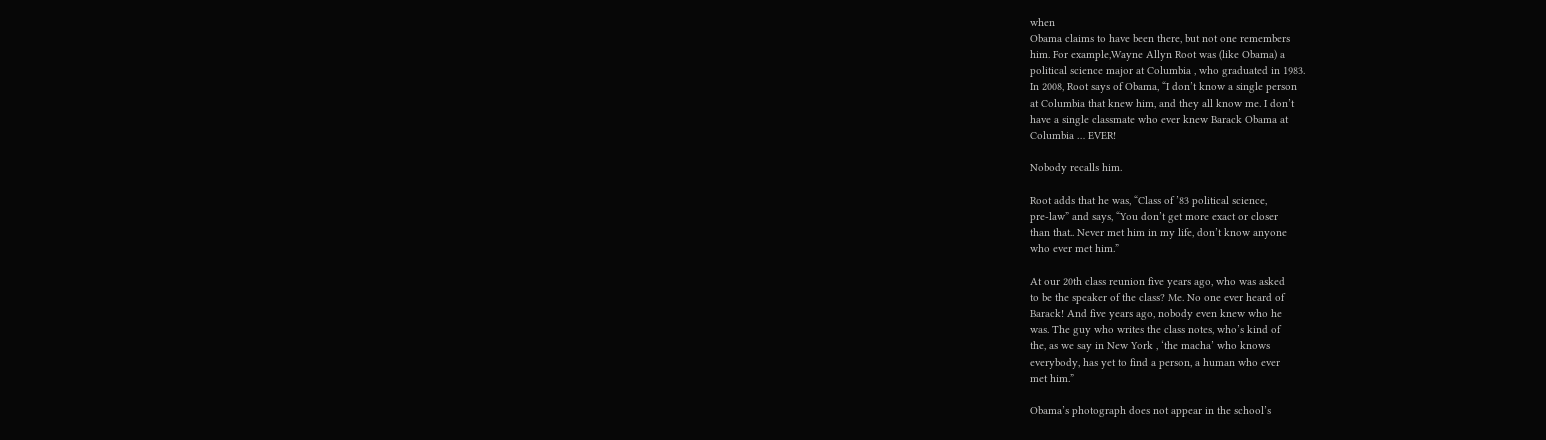when
Obama claims to have been there, but not one remembers
him. For example,Wayne Allyn Root was (like Obama) a
political science major at Columbia , who graduated in 1983.
In 2008, Root says of Obama, “I don’t know a single person
at Columbia that knew him, and they all know me. I don’t
have a single classmate who ever knew Barack Obama at
Columbia … EVER!

Nobody recalls him.

Root adds that he was, “Class of ’83 political science,
pre-law” and says, “You don’t get more exact or closer
than that.. Never met him in my life, don’t know anyone
who ever met him.”

At our 20th class reunion five years ago, who was asked
to be the speaker of the class? Me. No one ever heard of
Barack! And five years ago, nobody even knew who he
was. The guy who writes the class notes, who’s kind of
the, as we say in New York , ‘the macha’ who knows
everybody, has yet to find a person, a human who ever
met him.”

Obama’s photograph does not appear in the school’s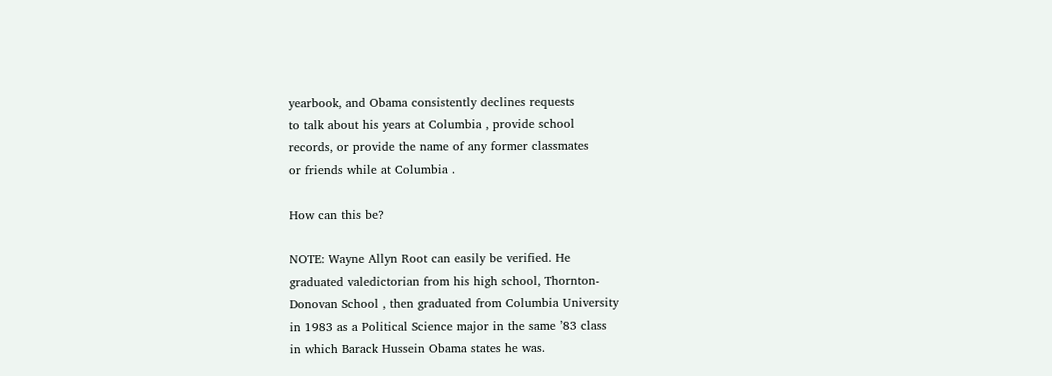yearbook, and Obama consistently declines requests
to talk about his years at Columbia , provide school
records, or provide the name of any former classmates
or friends while at Columbia .

How can this be?

NOTE: Wayne Allyn Root can easily be verified. He
graduated valedictorian from his high school, Thornton-
Donovan School , then graduated from Columbia University
in 1983 as a Political Science major in the same ’83 class
in which Barack Hussein Obama states he was.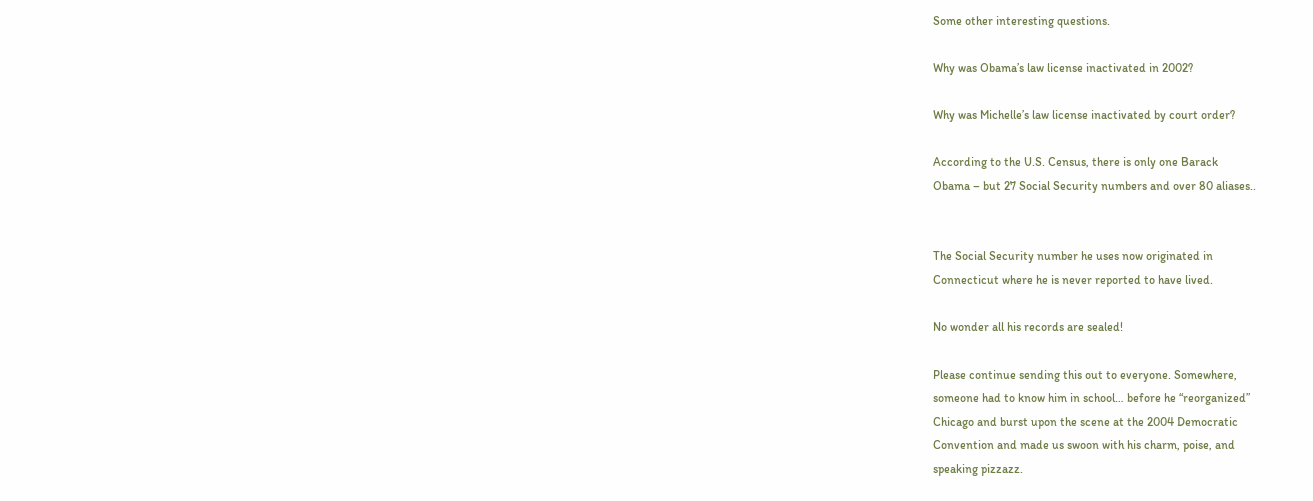Some other interesting questions.

Why was Obama’s law license inactivated in 2002?

Why was Michelle’s law license inactivated by court order?

According to the U.S. Census, there is only one Barack
Obama – but 27 Social Security numbers and over 80 aliases..


The Social Security number he uses now originated in
Connecticut where he is never reported to have lived.

No wonder all his records are sealed!

Please continue sending this out to everyone. Somewhere,
someone had to know him in school… before he “reorganized”
Chicago and burst upon the scene at the 2004 Democratic
Convention and made us swoon with his charm, poise, and
speaking pizzazz.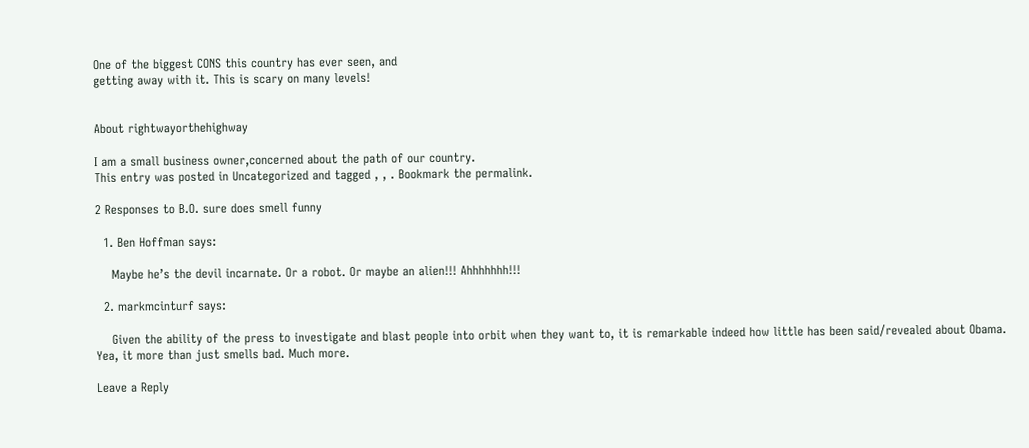One of the biggest CONS this country has ever seen, and
getting away with it. This is scary on many levels!


About rightwayorthehighway

I am a small business owner,concerned about the path of our country.
This entry was posted in Uncategorized and tagged , , . Bookmark the permalink.

2 Responses to B.O. sure does smell funny

  1. Ben Hoffman says:

    Maybe he’s the devil incarnate. Or a robot. Or maybe an alien!!! Ahhhhhhh!!!

  2. markmcinturf says:

    Given the ability of the press to investigate and blast people into orbit when they want to, it is remarkable indeed how little has been said/revealed about Obama. Yea, it more than just smells bad. Much more.

Leave a Reply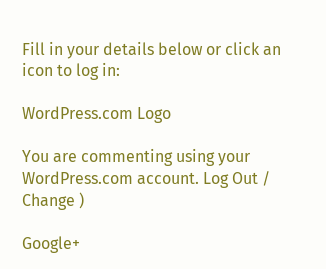Fill in your details below or click an icon to log in:

WordPress.com Logo

You are commenting using your WordPress.com account. Log Out /  Change )

Google+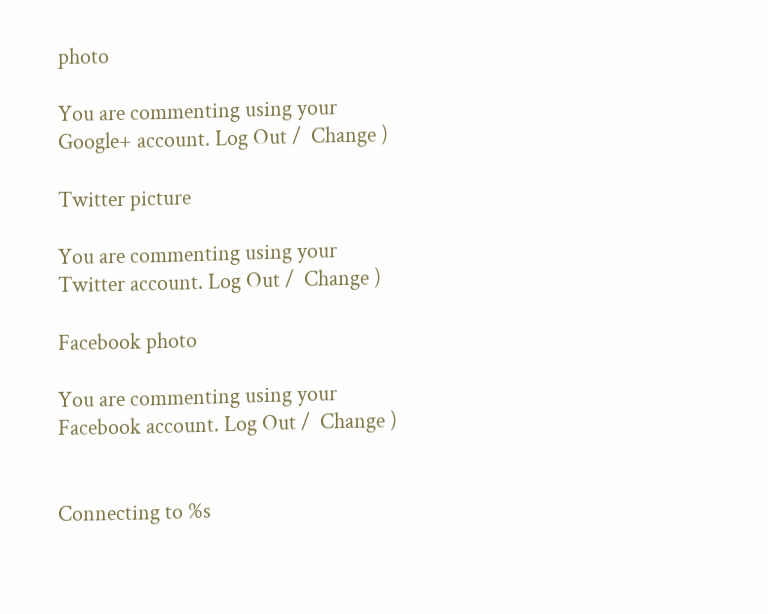photo

You are commenting using your Google+ account. Log Out /  Change )

Twitter picture

You are commenting using your Twitter account. Log Out /  Change )

Facebook photo

You are commenting using your Facebook account. Log Out /  Change )


Connecting to %s